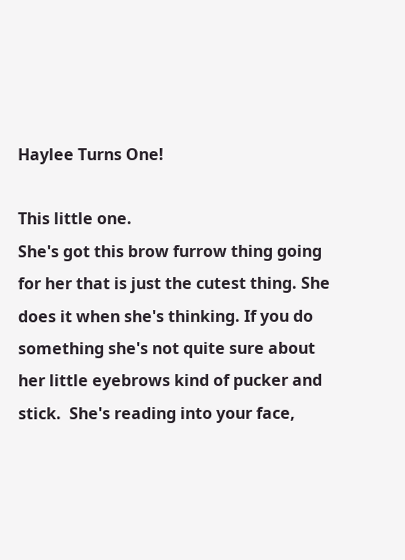Haylee Turns One!

This little one.
She's got this brow furrow thing going for her that is just the cutest thing. She does it when she's thinking. If you do something she's not quite sure about her little eyebrows kind of pucker and stick.  She's reading into your face,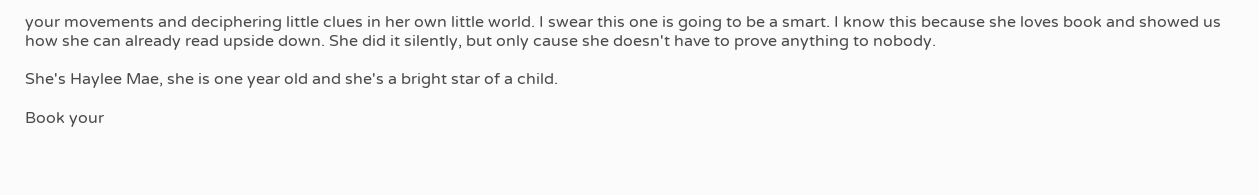your movements and deciphering little clues in her own little world. I swear this one is going to be a smart. I know this because she loves book and showed us how she can already read upside down. She did it silently, but only cause she doesn't have to prove anything to nobody.

She's Haylee Mae, she is one year old and she's a bright star of a child.

Book your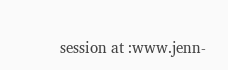session at :www.jenn-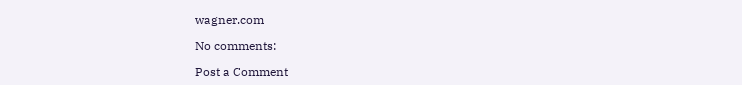wagner.com

No comments:

Post a Comment